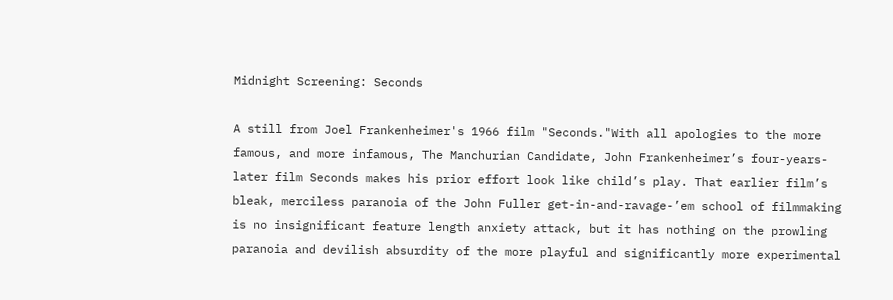Midnight Screening: Seconds

A still from Joel Frankenheimer's 1966 film "Seconds."With all apologies to the more famous, and more infamous, The Manchurian Candidate, John Frankenheimer’s four-years-later film Seconds makes his prior effort look like child’s play. That earlier film’s bleak, merciless paranoia of the John Fuller get-in-and-ravage-’em school of filmmaking is no insignificant feature length anxiety attack, but it has nothing on the prowling paranoia and devilish absurdity of the more playful and significantly more experimental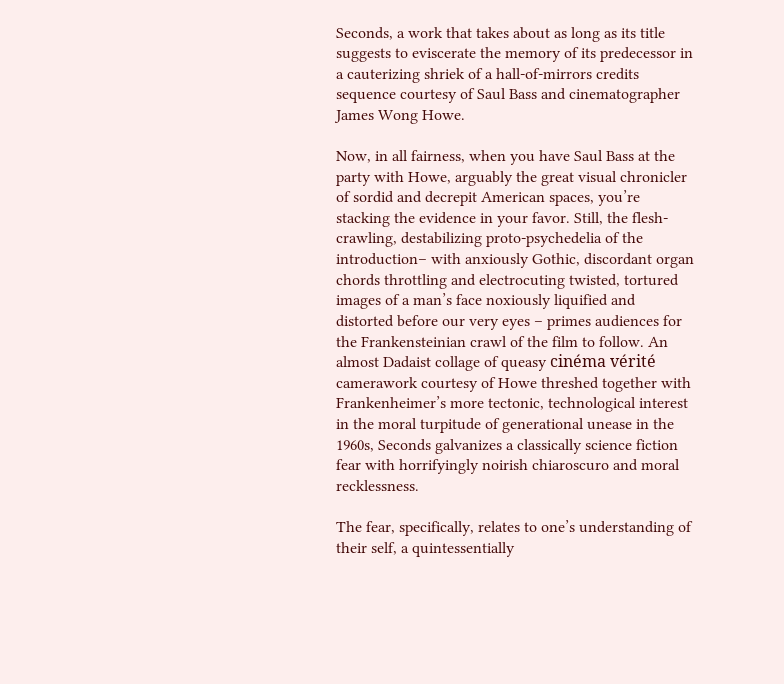Seconds, a work that takes about as long as its title suggests to eviscerate the memory of its predecessor in a cauterizing shriek of a hall-of-mirrors credits sequence courtesy of Saul Bass and cinematographer James Wong Howe.

Now, in all fairness, when you have Saul Bass at the party with Howe, arguably the great visual chronicler of sordid and decrepit American spaces, you’re stacking the evidence in your favor. Still, the flesh-crawling, destabilizing proto-psychedelia of the introduction– with anxiously Gothic, discordant organ chords throttling and electrocuting twisted, tortured images of a man’s face noxiously liquified and distorted before our very eyes – primes audiences for the Frankensteinian crawl of the film to follow. An almost Dadaist collage of queasy cinéma vérité camerawork courtesy of Howe threshed together with Frankenheimer’s more tectonic, technological interest in the moral turpitude of generational unease in the 1960s, Seconds galvanizes a classically science fiction fear with horrifyingly noirish chiaroscuro and moral recklessness.

The fear, specifically, relates to one’s understanding of their self, a quintessentially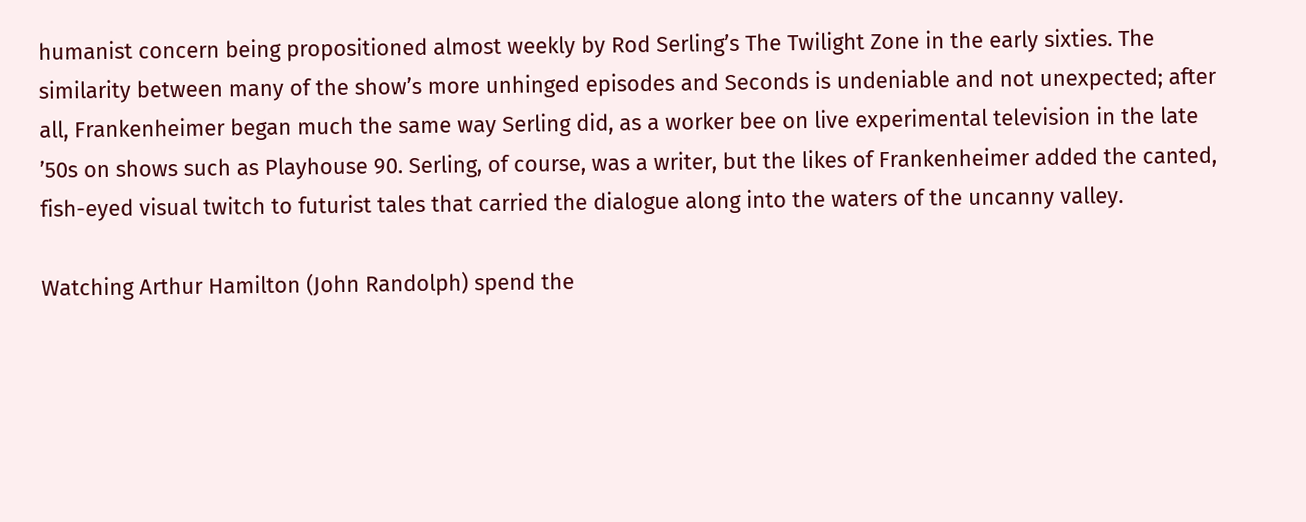humanist concern being propositioned almost weekly by Rod Serling’s The Twilight Zone in the early sixties. The similarity between many of the show’s more unhinged episodes and Seconds is undeniable and not unexpected; after all, Frankenheimer began much the same way Serling did, as a worker bee on live experimental television in the late ’50s on shows such as Playhouse 90. Serling, of course, was a writer, but the likes of Frankenheimer added the canted, fish-eyed visual twitch to futurist tales that carried the dialogue along into the waters of the uncanny valley.

Watching Arthur Hamilton (John Randolph) spend the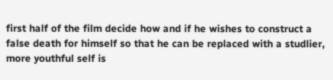first half of the film decide how and if he wishes to construct a false death for himself so that he can be replaced with a studlier, more youthful self is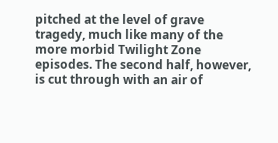pitched at the level of grave tragedy, much like many of the more morbid Twilight Zone episodes. The second half, however, is cut through with an air of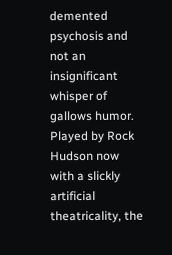demented psychosis and not an insignificant whisper of gallows humor. Played by Rock Hudson now with a slickly artificial theatricality, the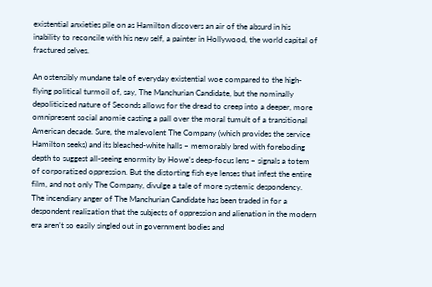existential anxieties pile on as Hamilton discovers an air of the absurd in his inability to reconcile with his new self, a painter in Hollywood, the world capital of fractured selves.

An ostensibly mundane tale of everyday existential woe compared to the high-flying political turmoil of, say, The Manchurian Candidate, but the nominally depoliticized nature of Seconds allows for the dread to creep into a deeper, more omnipresent social anomie casting a pall over the moral tumult of a transitional American decade. Sure, the malevolent The Company (which provides the service Hamilton seeks) and its bleached-white halls – memorably bred with foreboding depth to suggest all-seeing enormity by Howe’s deep-focus lens – signals a totem of corporatized oppression. But the distorting fish eye lenses that infest the entire film, and not only The Company, divulge a tale of more systemic despondency. The incendiary anger of The Manchurian Candidate has been traded in for a despondent realization that the subjects of oppression and alienation in the modern era aren’t so easily singled out in government bodies and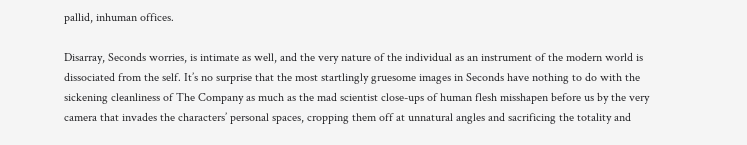pallid, inhuman offices.

Disarray, Seconds worries, is intimate as well, and the very nature of the individual as an instrument of the modern world is dissociated from the self. It’s no surprise that the most startlingly gruesome images in Seconds have nothing to do with the sickening cleanliness of The Company as much as the mad scientist close-ups of human flesh misshapen before us by the very camera that invades the characters’ personal spaces, cropping them off at unnatural angles and sacrificing the totality and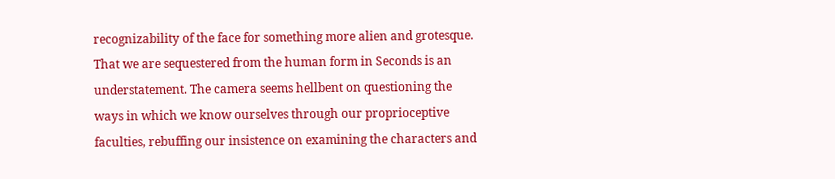recognizability of the face for something more alien and grotesque. That we are sequestered from the human form in Seconds is an understatement. The camera seems hellbent on questioning the ways in which we know ourselves through our proprioceptive faculties, rebuffing our insistence on examining the characters and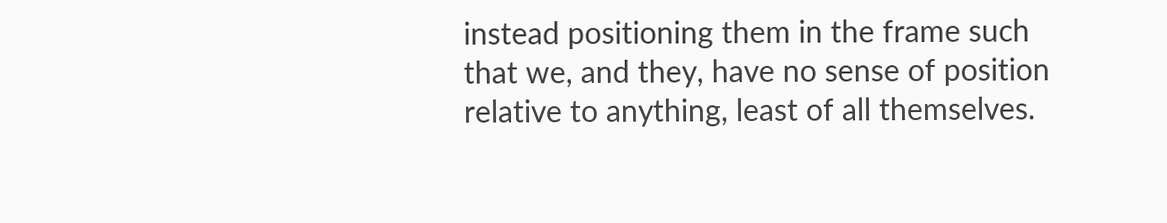instead positioning them in the frame such that we, and they, have no sense of position relative to anything, least of all themselves.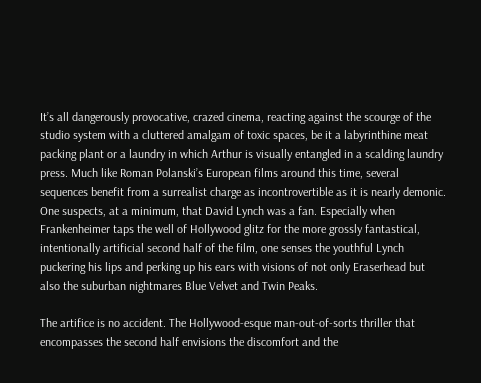It’s all dangerously provocative, crazed cinema, reacting against the scourge of the studio system with a cluttered amalgam of toxic spaces, be it a labyrinthine meat packing plant or a laundry in which Arthur is visually entangled in a scalding laundry press. Much like Roman Polanski’s European films around this time, several sequences benefit from a surrealist charge as incontrovertible as it is nearly demonic. One suspects, at a minimum, that David Lynch was a fan. Especially when Frankenheimer taps the well of Hollywood glitz for the more grossly fantastical, intentionally artificial second half of the film, one senses the youthful Lynch puckering his lips and perking up his ears with visions of not only Eraserhead but also the suburban nightmares Blue Velvet and Twin Peaks.

The artifice is no accident. The Hollywood-esque man-out-of-sorts thriller that encompasses the second half envisions the discomfort and the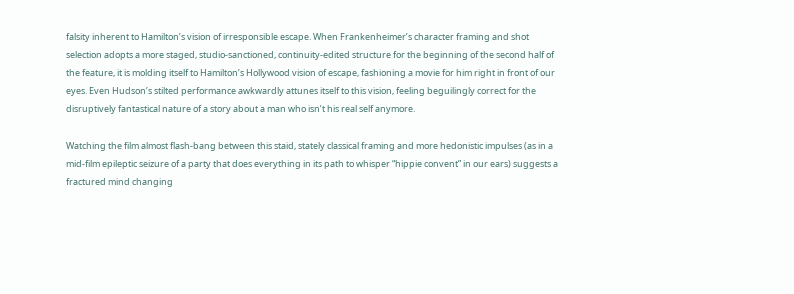falsity inherent to Hamilton’s vision of irresponsible escape. When Frankenheimer’s character framing and shot selection adopts a more staged, studio-sanctioned, continuity-edited structure for the beginning of the second half of the feature, it is molding itself to Hamilton’s Hollywood vision of escape, fashioning a movie for him right in front of our eyes. Even Hudson’s stilted performance awkwardly attunes itself to this vision, feeling beguilingly correct for the disruptively fantastical nature of a story about a man who isn’t his real self anymore.

Watching the film almost flash-bang between this staid, stately classical framing and more hedonistic impulses (as in a mid-film epileptic seizure of a party that does everything in its path to whisper “hippie convent” in our ears) suggests a fractured mind changing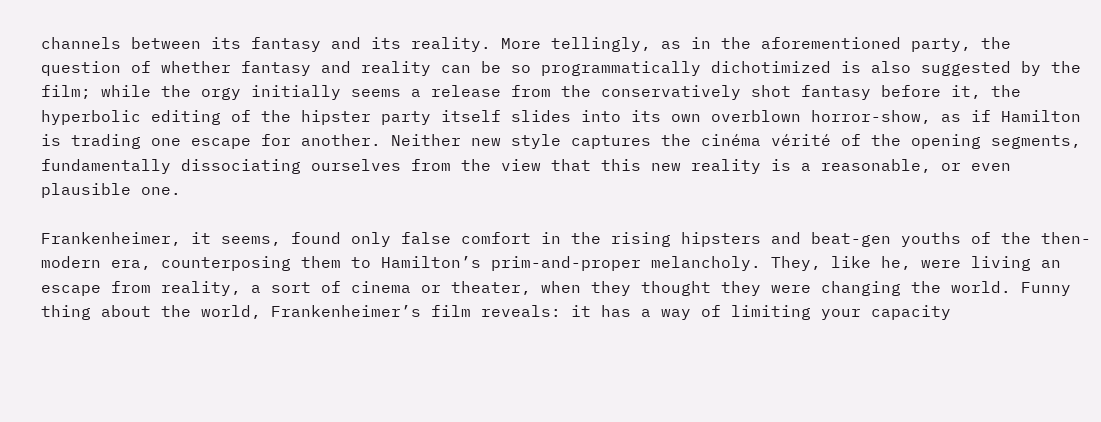channels between its fantasy and its reality. More tellingly, as in the aforementioned party, the question of whether fantasy and reality can be so programmatically dichotimized is also suggested by the film; while the orgy initially seems a release from the conservatively shot fantasy before it, the hyperbolic editing of the hipster party itself slides into its own overblown horror-show, as if Hamilton is trading one escape for another. Neither new style captures the cinéma vérité of the opening segments, fundamentally dissociating ourselves from the view that this new reality is a reasonable, or even plausible one.

Frankenheimer, it seems, found only false comfort in the rising hipsters and beat-gen youths of the then-modern era, counterposing them to Hamilton’s prim-and-proper melancholy. They, like he, were living an escape from reality, a sort of cinema or theater, when they thought they were changing the world. Funny thing about the world, Frankenheimer’s film reveals: it has a way of limiting your capacity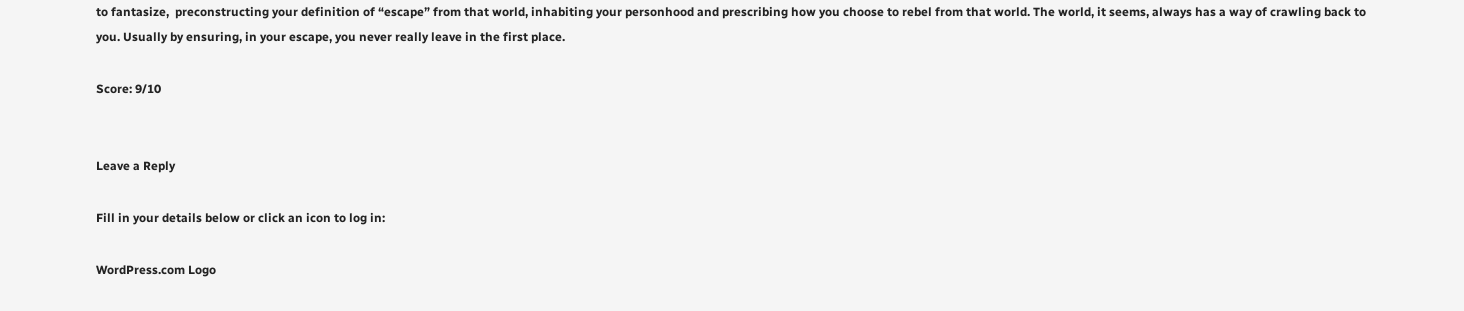to fantasize,  preconstructing your definition of “escape” from that world, inhabiting your personhood and prescribing how you choose to rebel from that world. The world, it seems, always has a way of crawling back to you. Usually by ensuring, in your escape, you never really leave in the first place.

Score: 9/10


Leave a Reply

Fill in your details below or click an icon to log in:

WordPress.com Logo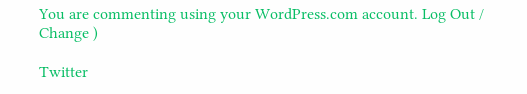You are commenting using your WordPress.com account. Log Out /  Change )

Twitter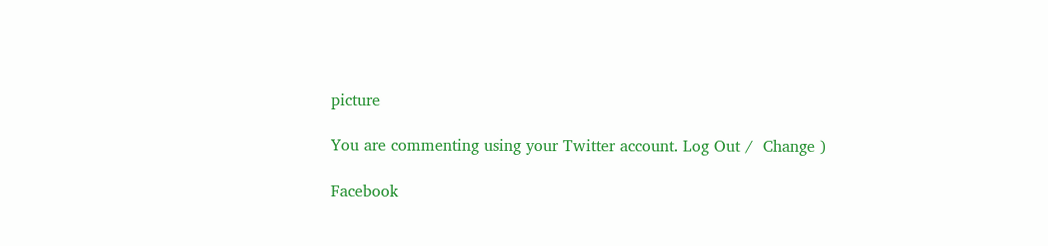picture

You are commenting using your Twitter account. Log Out /  Change )

Facebook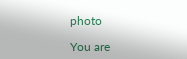photo

You are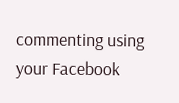commenting using your Facebook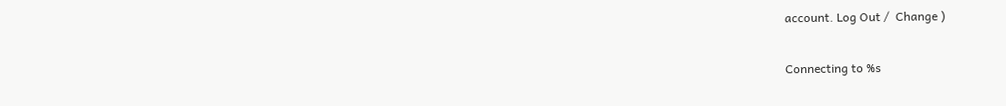account. Log Out /  Change )

Connecting to %s